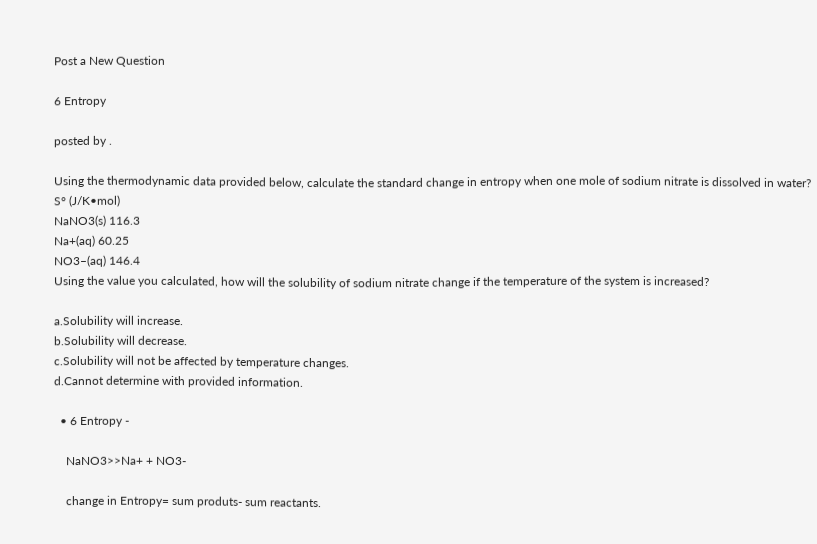Post a New Question

6 Entropy

posted by .

Using the thermodynamic data provided below, calculate the standard change in entropy when one mole of sodium nitrate is dissolved in water?
S° (J/K•mol)
NaNO3(s) 116.3
Na+(aq) 60.25
NO3–(aq) 146.4
Using the value you calculated, how will the solubility of sodium nitrate change if the temperature of the system is increased?

a.Solubility will increase.
b.Solubility will decrease.
c.Solubility will not be affected by temperature changes.
d.Cannot determine with provided information.

  • 6 Entropy -

    NaNO3>>Na+ + NO3-

    change in Entropy= sum produts- sum reactants.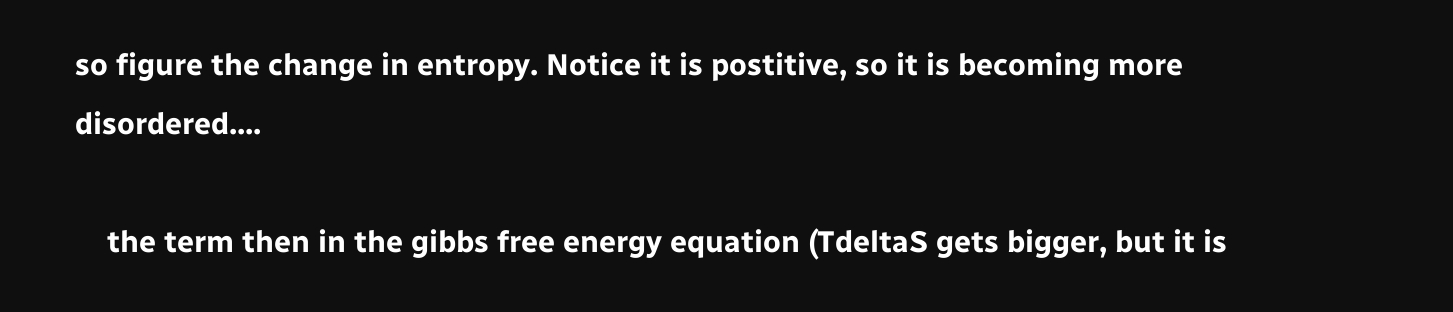so figure the change in entropy. Notice it is postitive, so it is becoming more disordered....

    the term then in the gibbs free energy equation (TdeltaS gets bigger, but it is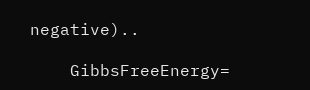negative)..

    GibbsFreeEnergy=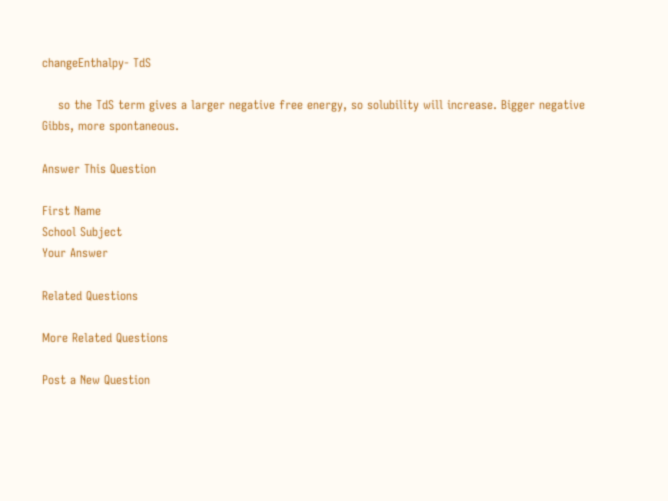changeEnthalpy- TdS

    so the TdS term gives a larger negative free energy, so solubility will increase. Bigger negative Gibbs, more spontaneous.

Answer This Question

First Name
School Subject
Your Answer

Related Questions

More Related Questions

Post a New Question